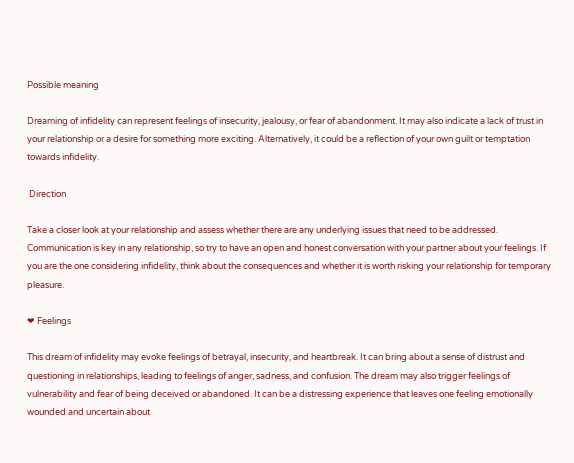Possible meaning

Dreaming of infidelity can represent feelings of insecurity, jealousy, or fear of abandonment. It may also indicate a lack of trust in your relationship or a desire for something more exciting. Alternatively, it could be a reflection of your own guilt or temptation towards infidelity.

 Direction

Take a closer look at your relationship and assess whether there are any underlying issues that need to be addressed. Communication is key in any relationship, so try to have an open and honest conversation with your partner about your feelings. If you are the one considering infidelity, think about the consequences and whether it is worth risking your relationship for temporary pleasure.

❤ Feelings

This dream of infidelity may evoke feelings of betrayal, insecurity, and heartbreak. It can bring about a sense of distrust and questioning in relationships, leading to feelings of anger, sadness, and confusion. The dream may also trigger feelings of vulnerability and fear of being deceived or abandoned. It can be a distressing experience that leaves one feeling emotionally wounded and uncertain about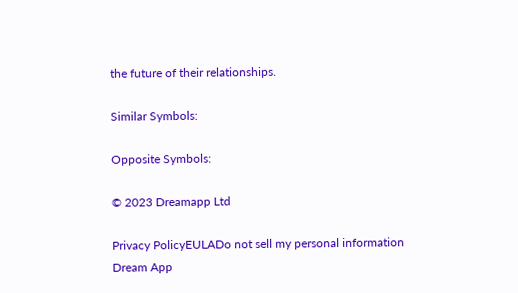the future of their relationships.

Similar Symbols:

Opposite Symbols:

© 2023 Dreamapp Ltd

Privacy PolicyEULADo not sell my personal information
Dream App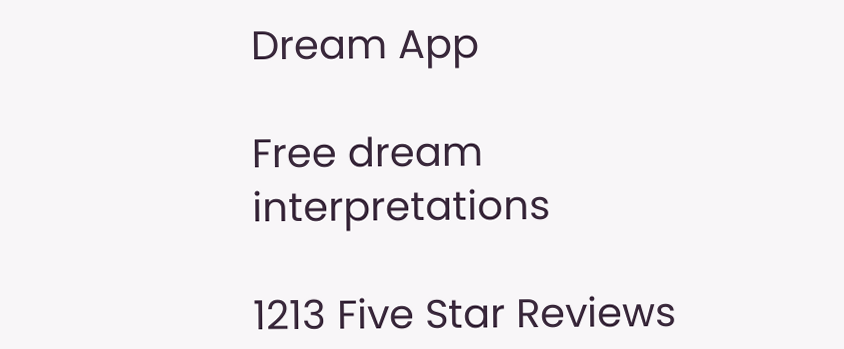Dream App

Free dream interpretations

1213 Five Star Reviews